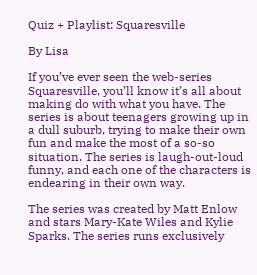Quiz + Playlist: Squaresville

By Lisa

If you’ve ever seen the web-series Squaresville, you’ll know it’s all about making do with what you have. The series is about teenagers growing up in a dull suburb, trying to make their own fun and make the most of a so-so situation. The series is laugh-out-loud funny, and each one of the characters is endearing in their own way.

The series was created by Matt Enlow and stars Mary-Kate Wiles and Kylie Sparks. The series runs exclusively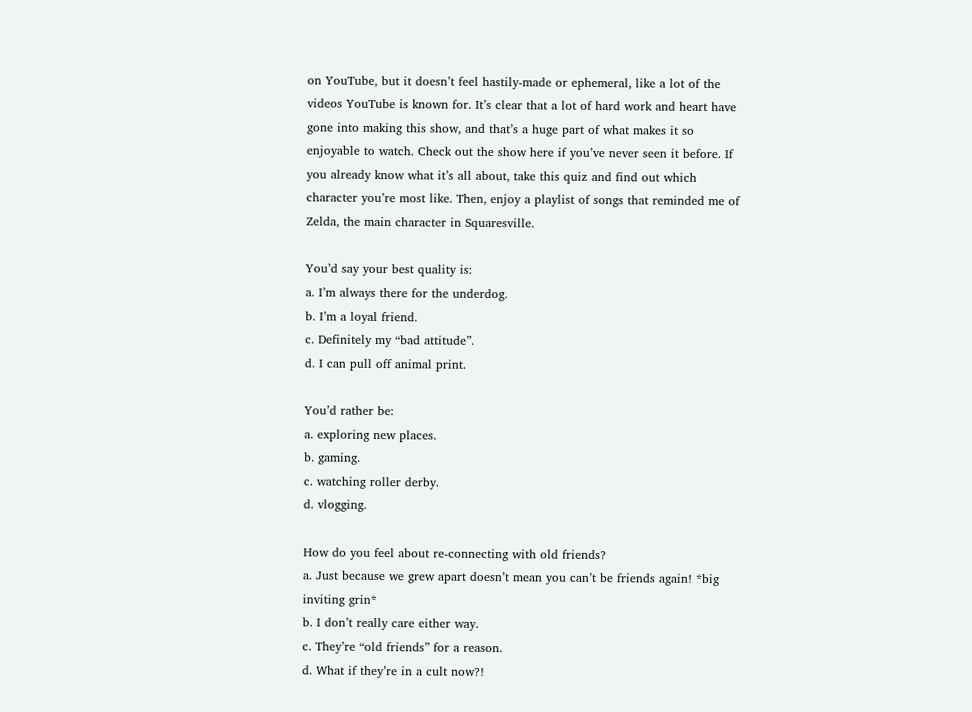on YouTube, but it doesn’t feel hastily-made or ephemeral, like a lot of the videos YouTube is known for. It’s clear that a lot of hard work and heart have gone into making this show, and that’s a huge part of what makes it so enjoyable to watch. Check out the show here if you’ve never seen it before. If you already know what it’s all about, take this quiz and find out which character you’re most like. Then, enjoy a playlist of songs that reminded me of Zelda, the main character in Squaresville.

You’d say your best quality is:
a. I’m always there for the underdog.
b. I’m a loyal friend.
c. Definitely my “bad attitude”.
d. I can pull off animal print.

You’d rather be:
a. exploring new places.
b. gaming.
c. watching roller derby.
d. vlogging.

How do you feel about re-connecting with old friends?
a. Just because we grew apart doesn’t mean you can’t be friends again! *big inviting grin*
b. I don’t really care either way.
c. They’re “old friends” for a reason.
d. What if they’re in a cult now?!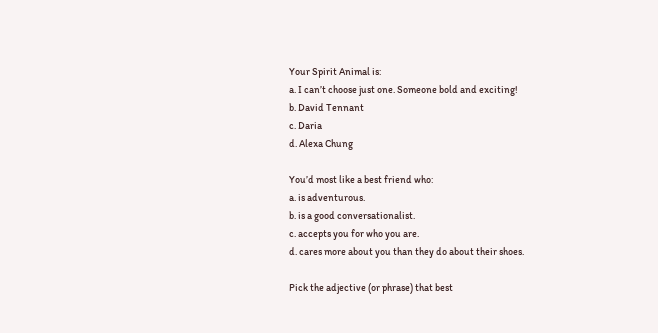Your Spirit Animal is:
a. I can’t choose just one. Someone bold and exciting!
b. David Tennant
c. Daria
d. Alexa Chung

You’d most like a best friend who:
a. is adventurous.
b. is a good conversationalist.
c. accepts you for who you are.
d. cares more about you than they do about their shoes.

Pick the adjective (or phrase) that best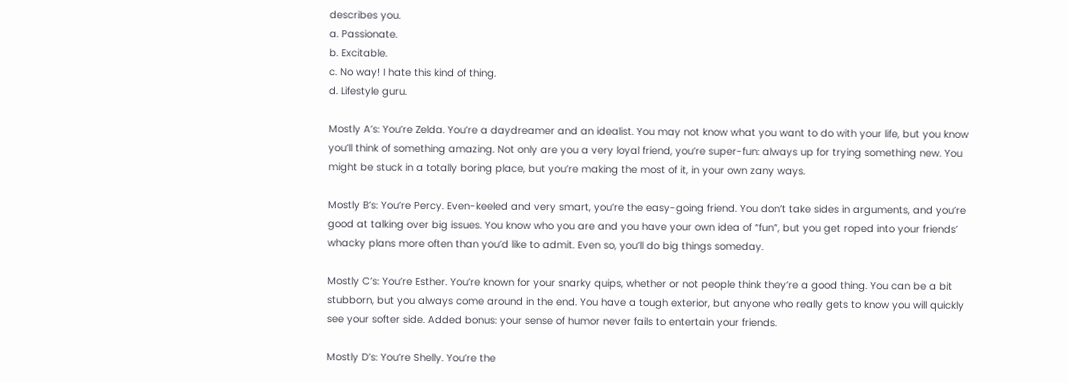describes you.
a. Passionate.
b. Excitable.
c. No way! I hate this kind of thing.
d. Lifestyle guru.

Mostly A’s: You’re Zelda. You’re a daydreamer and an idealist. You may not know what you want to do with your life, but you know you’ll think of something amazing. Not only are you a very loyal friend, you’re super-fun: always up for trying something new. You might be stuck in a totally boring place, but you’re making the most of it, in your own zany ways.

Mostly B’s: You’re Percy. Even-keeled and very smart, you’re the easy-going friend. You don’t take sides in arguments, and you’re good at talking over big issues. You know who you are and you have your own idea of “fun”, but you get roped into your friends’ whacky plans more often than you’d like to admit. Even so, you’ll do big things someday.

Mostly C’s: You’re Esther. You’re known for your snarky quips, whether or not people think they’re a good thing. You can be a bit stubborn, but you always come around in the end. You have a tough exterior, but anyone who really gets to know you will quickly see your softer side. Added bonus: your sense of humor never fails to entertain your friends.

Mostly D’s: You’re Shelly. You’re the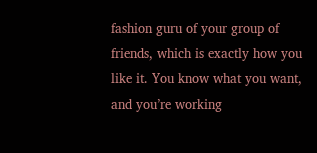fashion guru of your group of friends, which is exactly how you like it. You know what you want, and you’re working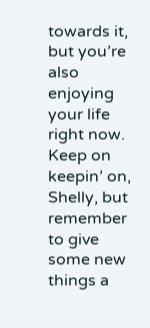towards it, but you’re also enjoying your life right now. Keep on keepin’ on, Shelly, but remember to give some new things a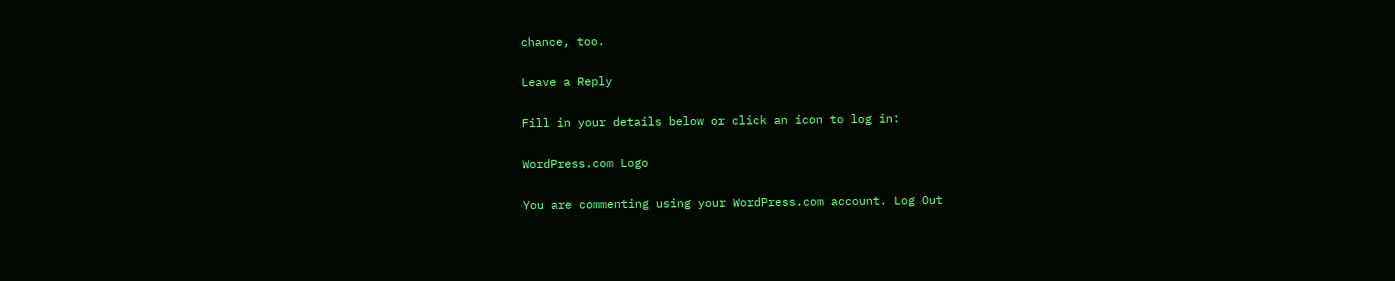chance, too.

Leave a Reply

Fill in your details below or click an icon to log in:

WordPress.com Logo

You are commenting using your WordPress.com account. Log Out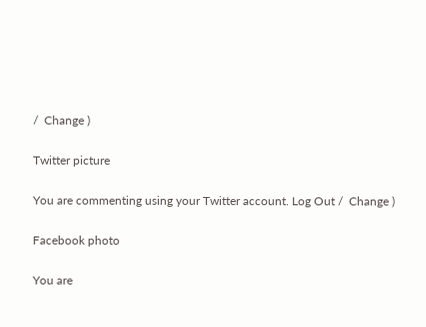/  Change )

Twitter picture

You are commenting using your Twitter account. Log Out /  Change )

Facebook photo

You are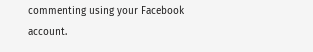commenting using your Facebook account.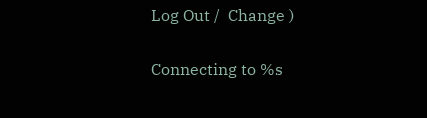Log Out /  Change )

Connecting to %s